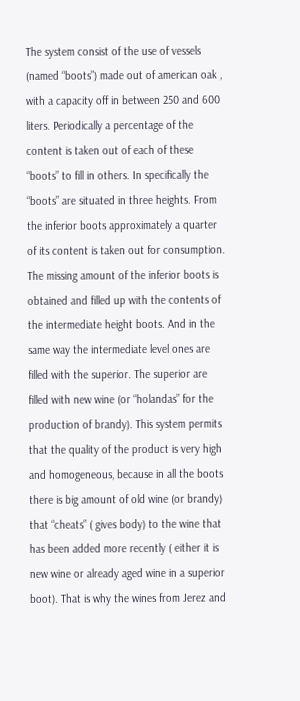The system consist of the use of vessels (named “boots”) made out of american oak , with a capacity off in between 250 and 600 liters. Periodically a percentage of the content is taken out of each of these “boots” to fill in others. In specifically the “boots” are situated in three heights. From the inferior boots approximately a quarter of its content is taken out for consumption. The missing amount of the inferior boots is obtained and filled up with the contents of the intermediate height boots. And in the same way the intermediate level ones are filled with the superior. The superior are filled with new wine (or “holandas” for the production of brandy). This system permits that the quality of the product is very high and homogeneous, because in all the boots there is big amount of old wine (or brandy) that “cheats” ( gives body) to the wine that has been added more recently ( either it is new wine or already aged wine in a superior boot). That is why the wines from Jerez and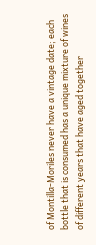of Montilla-Moriles never have a vintage date; each bottle that is consumed has a unique mixture of wines of different years that have aged together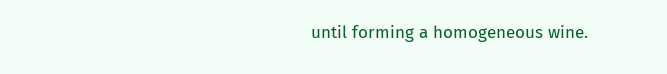until forming a homogeneous wine.